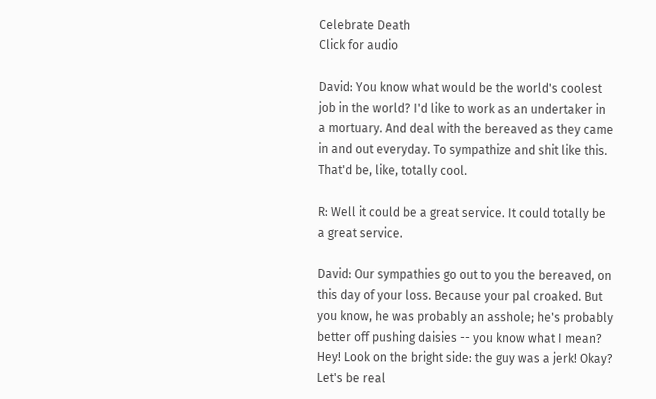Celebrate Death
Click for audio

David: You know what would be the world's coolest job in the world? I'd like to work as an undertaker in a mortuary. And deal with the bereaved as they came in and out everyday. To sympathize and shit like this. That'd be, like, totally cool.

R: Well it could be a great service. It could totally be a great service.

David: Our sympathies go out to you the bereaved, on this day of your loss. Because your pal croaked. But you know, he was probably an asshole; he's probably better off pushing daisies -- you know what I mean? Hey! Look on the bright side: the guy was a jerk! Okay? Let's be real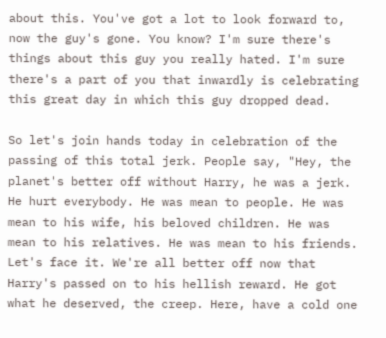about this. You've got a lot to look forward to, now the guy's gone. You know? I'm sure there's things about this guy you really hated. I'm sure there's a part of you that inwardly is celebrating this great day in which this guy dropped dead.

So let's join hands today in celebration of the passing of this total jerk. People say, "Hey, the planet's better off without Harry, he was a jerk. He hurt everybody. He was mean to people. He was mean to his wife, his beloved children. He was mean to his relatives. He was mean to his friends. Let's face it. We're all better off now that Harry's passed on to his hellish reward. He got what he deserved, the creep. Here, have a cold one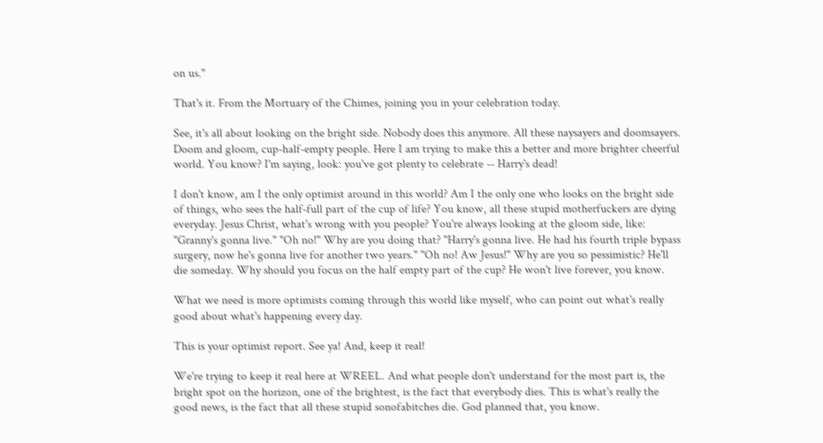on us."

That's it. From the Mortuary of the Chimes, joining you in your celebration today.

See, it's all about looking on the bright side. Nobody does this anymore. All these naysayers and doomsayers. Doom and gloom, cup-half-empty people. Here I am trying to make this a better and more brighter cheerful world. You know? I'm saying, look: you've got plenty to celebrate -- Harry's dead!

I don't know, am I the only optimist around in this world? Am I the only one who looks on the bright side of things, who sees the half-full part of the cup of life? You know, all these stupid motherfuckers are dying everyday. Jesus Christ, what's wrong with you people? You're always looking at the gloom side, like: "Granny's gonna live." "Oh no!" Why are you doing that? "Harry's gonna live. He had his fourth triple bypass surgery, now he's gonna live for another two years." "Oh no! Aw Jesus!" Why are you so pessimistic? He'll die someday. Why should you focus on the half empty part of the cup? He won't live forever, you know.

What we need is more optimists coming through this world like myself, who can point out what's really good about what's happening every day.

This is your optimist report. See ya! And, keep it real!

We're trying to keep it real here at WREEL. And what people don't understand for the most part is, the bright spot on the horizon, one of the brightest, is the fact that everybody dies. This is what's really the good news, is the fact that all these stupid sonofabitches die. God planned that, you know.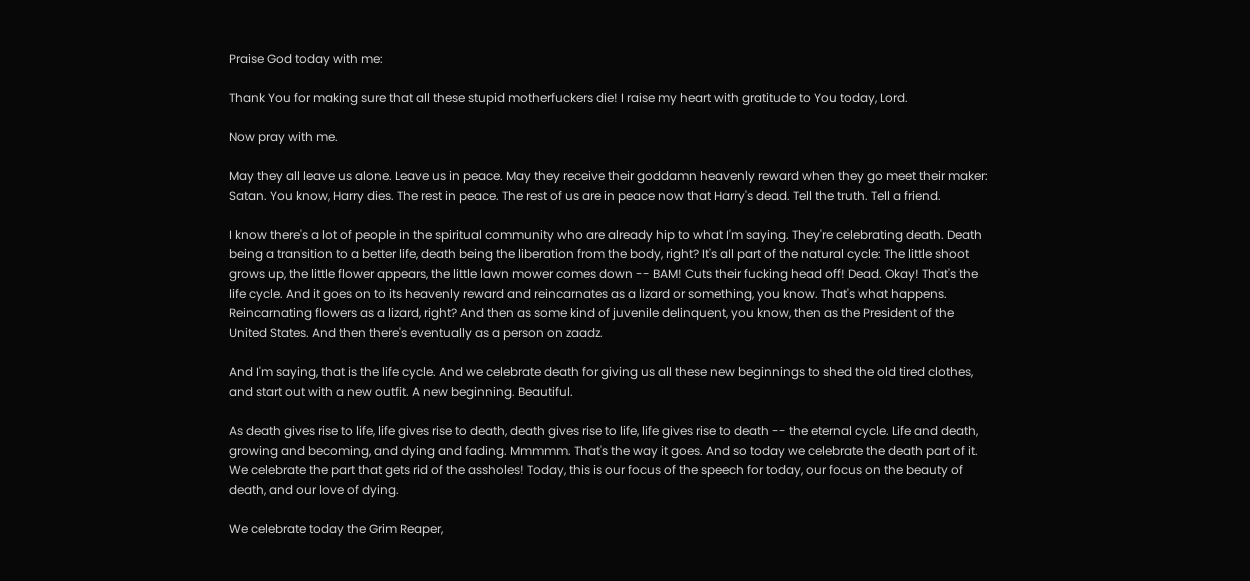Praise God today with me:

Thank You for making sure that all these stupid motherfuckers die! I raise my heart with gratitude to You today, Lord.

Now pray with me.

May they all leave us alone. Leave us in peace. May they receive their goddamn heavenly reward when they go meet their maker: Satan. You know, Harry dies. The rest in peace. The rest of us are in peace now that Harry's dead. Tell the truth. Tell a friend.

I know there's a lot of people in the spiritual community who are already hip to what I'm saying. They're celebrating death. Death being a transition to a better life, death being the liberation from the body, right? It's all part of the natural cycle: The little shoot grows up, the little flower appears, the little lawn mower comes down -- BAM! Cuts their fucking head off! Dead. Okay! That's the life cycle. And it goes on to its heavenly reward and reincarnates as a lizard or something, you know. That's what happens. Reincarnating flowers as a lizard, right? And then as some kind of juvenile delinquent, you know, then as the President of the United States. And then there's eventually as a person on zaadz.

And I'm saying, that is the life cycle. And we celebrate death for giving us all these new beginnings to shed the old tired clothes, and start out with a new outfit. A new beginning. Beautiful.

As death gives rise to life, life gives rise to death, death gives rise to life, life gives rise to death -- the eternal cycle. Life and death, growing and becoming, and dying and fading. Mmmmm. That's the way it goes. And so today we celebrate the death part of it. We celebrate the part that gets rid of the assholes! Today, this is our focus of the speech for today, our focus on the beauty of death, and our love of dying.

We celebrate today the Grim Reaper,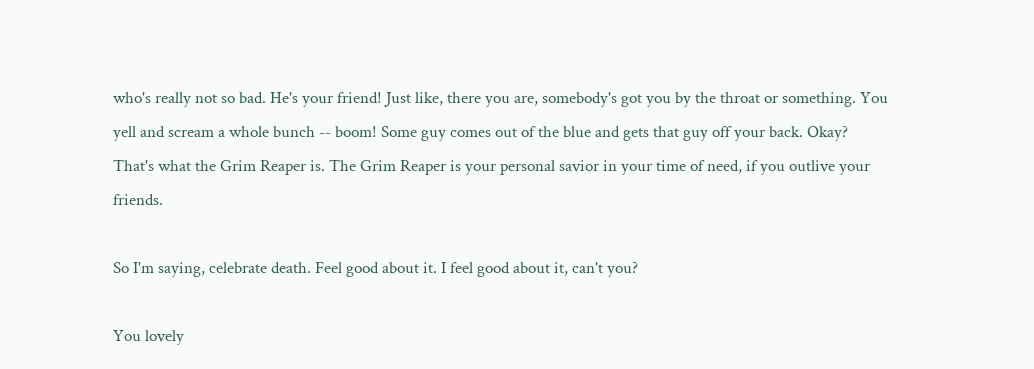who's really not so bad. He's your friend! Just like, there you are, somebody's got you by the throat or something. You yell and scream a whole bunch -- boom! Some guy comes out of the blue and gets that guy off your back. Okay? That's what the Grim Reaper is. The Grim Reaper is your personal savior in your time of need, if you outlive your friends.

So I'm saying, celebrate death. Feel good about it. I feel good about it, can't you?

You lovely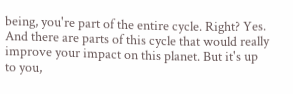being, you're part of the entire cycle. Right? Yes. And there are parts of this cycle that would really improve your impact on this planet. But it's up to you,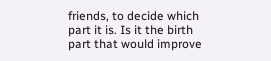friends, to decide which part it is. Is it the birth part that would improve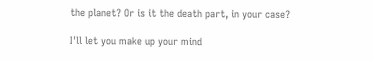the planet? Or is it the death part, in your case?

I'll let you make up your mind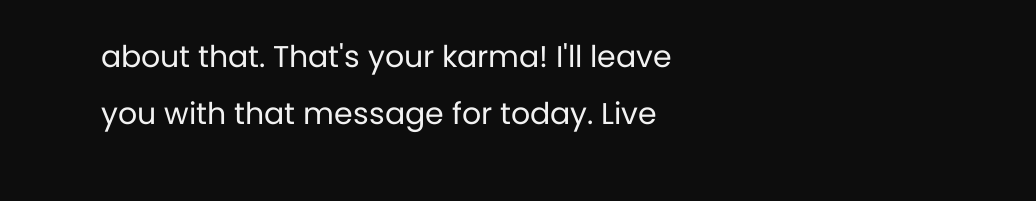about that. That's your karma! I'll leave you with that message for today. Live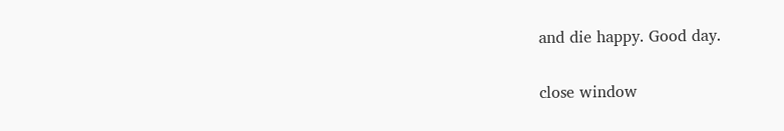and die happy. Good day.

close window